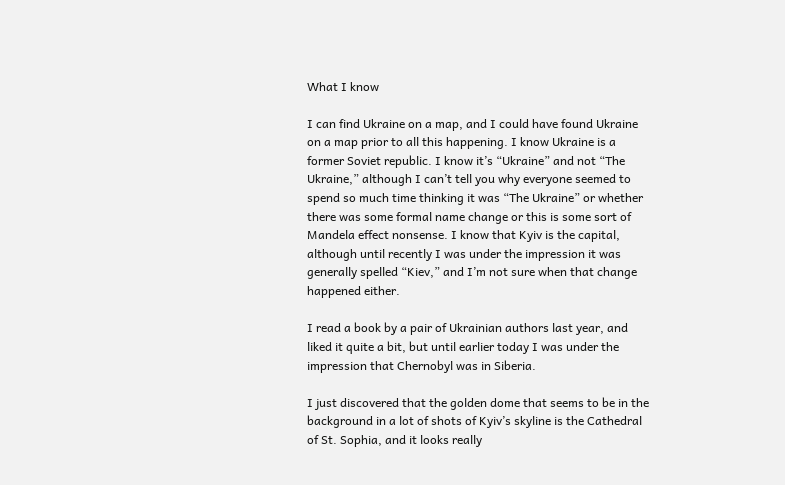What I know

I can find Ukraine on a map, and I could have found Ukraine on a map prior to all this happening. I know Ukraine is a former Soviet republic. I know it’s “Ukraine” and not “The Ukraine,” although I can’t tell you why everyone seemed to spend so much time thinking it was “The Ukraine” or whether there was some formal name change or this is some sort of Mandela effect nonsense. I know that Kyiv is the capital, although until recently I was under the impression it was generally spelled “Kiev,” and I’m not sure when that change happened either.

I read a book by a pair of Ukrainian authors last year, and liked it quite a bit, but until earlier today I was under the impression that Chernobyl was in Siberia.

I just discovered that the golden dome that seems to be in the background in a lot of shots of Kyiv’s skyline is the Cathedral of St. Sophia, and it looks really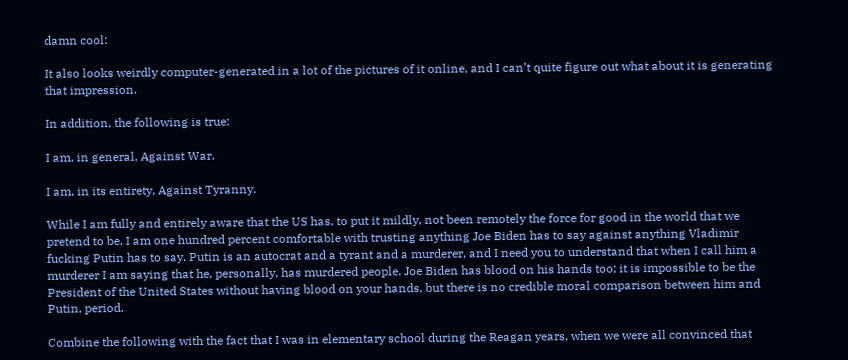damn cool:

It also looks weirdly computer-generated in a lot of the pictures of it online, and I can’t quite figure out what about it is generating that impression.

In addition, the following is true:

I am, in general, Against War.

I am, in its entirety, Against Tyranny.

While I am fully and entirely aware that the US has, to put it mildly, not been remotely the force for good in the world that we pretend to be, I am one hundred percent comfortable with trusting anything Joe Biden has to say against anything Vladimir fucking Putin has to say. Putin is an autocrat and a tyrant and a murderer, and I need you to understand that when I call him a murderer I am saying that he, personally, has murdered people. Joe Biden has blood on his hands too; it is impossible to be the President of the United States without having blood on your hands, but there is no credible moral comparison between him and Putin, period.

Combine the following with the fact that I was in elementary school during the Reagan years, when we were all convinced that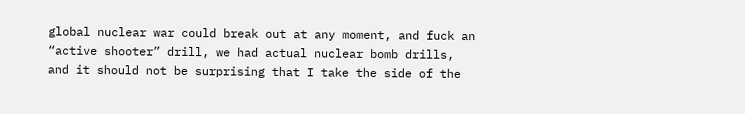global nuclear war could break out at any moment, and fuck an “active shooter” drill, we had actual nuclear bomb drills, and it should not be surprising that I take the side of the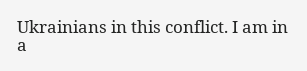Ukrainians in this conflict. I am in a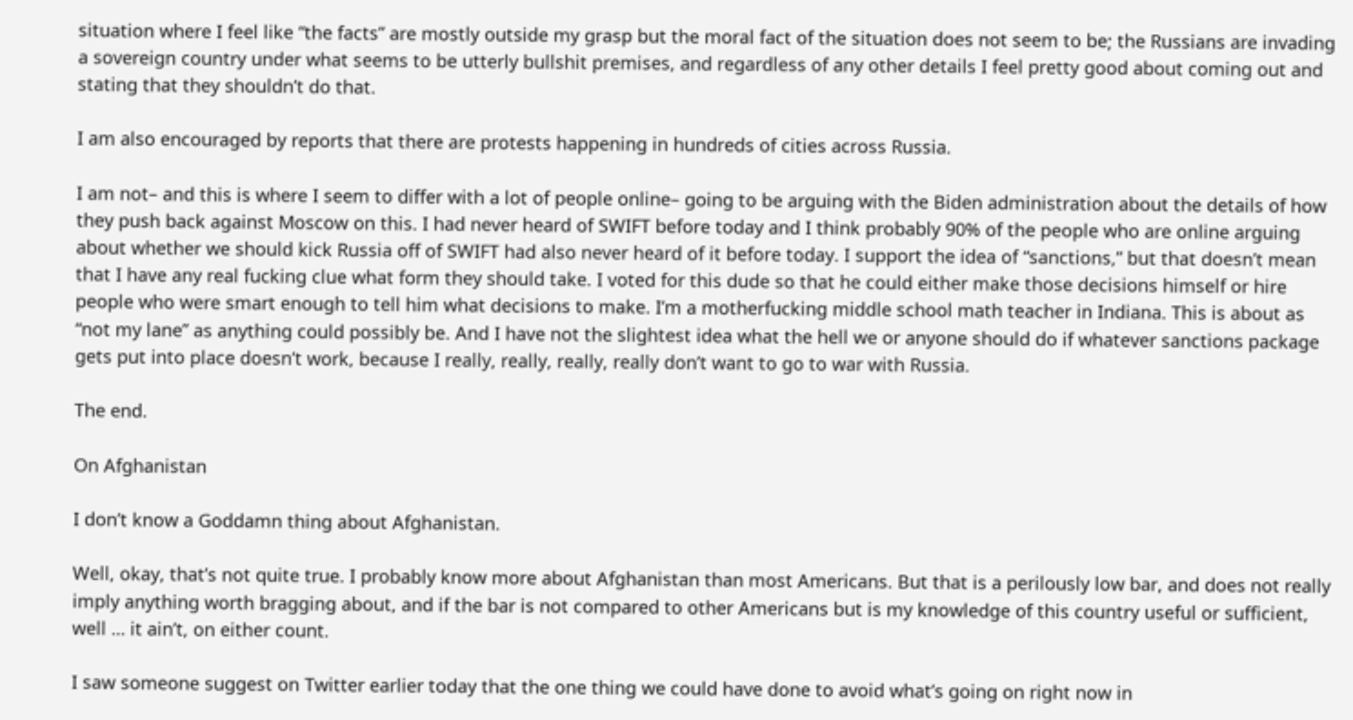situation where I feel like “the facts” are mostly outside my grasp but the moral fact of the situation does not seem to be; the Russians are invading a sovereign country under what seems to be utterly bullshit premises, and regardless of any other details I feel pretty good about coming out and stating that they shouldn’t do that.

I am also encouraged by reports that there are protests happening in hundreds of cities across Russia.

I am not– and this is where I seem to differ with a lot of people online– going to be arguing with the Biden administration about the details of how they push back against Moscow on this. I had never heard of SWIFT before today and I think probably 90% of the people who are online arguing about whether we should kick Russia off of SWIFT had also never heard of it before today. I support the idea of “sanctions,” but that doesn’t mean that I have any real fucking clue what form they should take. I voted for this dude so that he could either make those decisions himself or hire people who were smart enough to tell him what decisions to make. I’m a motherfucking middle school math teacher in Indiana. This is about as “not my lane” as anything could possibly be. And I have not the slightest idea what the hell we or anyone should do if whatever sanctions package gets put into place doesn’t work, because I really, really, really, really don’t want to go to war with Russia.

The end.

On Afghanistan

I don’t know a Goddamn thing about Afghanistan.

Well, okay, that’s not quite true. I probably know more about Afghanistan than most Americans. But that is a perilously low bar, and does not really imply anything worth bragging about, and if the bar is not compared to other Americans but is my knowledge of this country useful or sufficient, well … it ain’t, on either count.

I saw someone suggest on Twitter earlier today that the one thing we could have done to avoid what’s going on right now in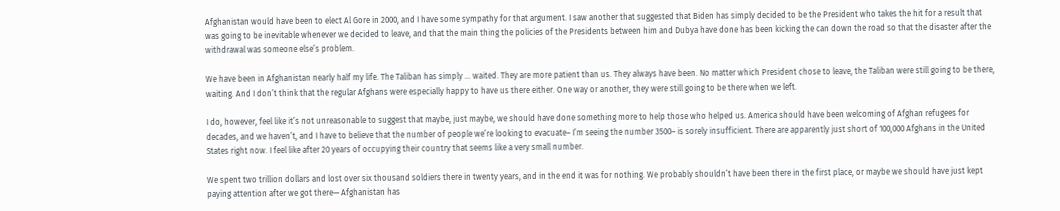Afghanistan would have been to elect Al Gore in 2000, and I have some sympathy for that argument. I saw another that suggested that Biden has simply decided to be the President who takes the hit for a result that was going to be inevitable whenever we decided to leave, and that the main thing the policies of the Presidents between him and Dubya have done has been kicking the can down the road so that the disaster after the withdrawal was someone else’s problem.

We have been in Afghanistan nearly half my life. The Taliban has simply … waited. They are more patient than us. They always have been. No matter which President chose to leave, the Taliban were still going to be there, waiting. And I don’t think that the regular Afghans were especially happy to have us there either. One way or another, they were still going to be there when we left.

I do, however, feel like it’s not unreasonable to suggest that maybe, just maybe, we should have done something more to help those who helped us. America should have been welcoming of Afghan refugees for decades, and we haven’t, and I have to believe that the number of people we’re looking to evacuate– I’m seeing the number 3500– is sorely insufficient. There are apparently just short of 100,000 Afghans in the United States right now. I feel like after 20 years of occupying their country that seems like a very small number.

We spent two trillion dollars and lost over six thousand soldiers there in twenty years, and in the end it was for nothing. We probably shouldn’t have been there in the first place, or maybe we should have just kept paying attention after we got there— Afghanistan has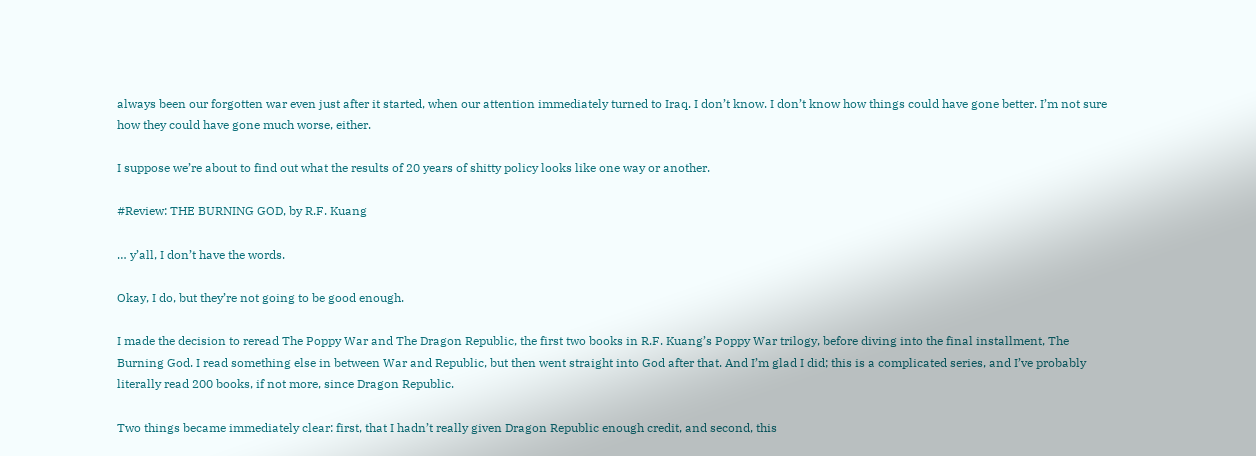always been our forgotten war even just after it started, when our attention immediately turned to Iraq. I don’t know. I don’t know how things could have gone better. I’m not sure how they could have gone much worse, either.

I suppose we’re about to find out what the results of 20 years of shitty policy looks like one way or another.

#Review: THE BURNING GOD, by R.F. Kuang

… y’all, I don’t have the words.

Okay, I do, but they’re not going to be good enough.

I made the decision to reread The Poppy War and The Dragon Republic, the first two books in R.F. Kuang’s Poppy War trilogy, before diving into the final installment, The Burning God. I read something else in between War and Republic, but then went straight into God after that. And I’m glad I did; this is a complicated series, and I’ve probably literally read 200 books, if not more, since Dragon Republic.

Two things became immediately clear: first, that I hadn’t really given Dragon Republic enough credit, and second, this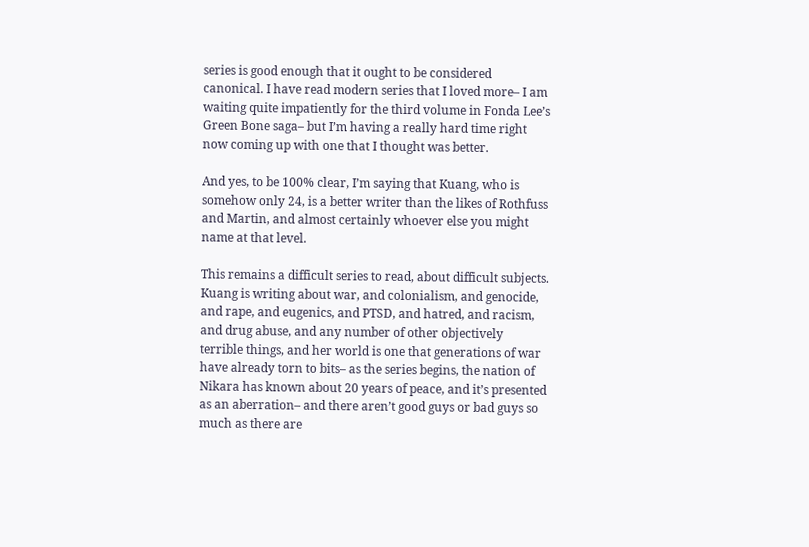series is good enough that it ought to be considered canonical. I have read modern series that I loved more– I am waiting quite impatiently for the third volume in Fonda Lee’s Green Bone saga– but I’m having a really hard time right now coming up with one that I thought was better.

And yes, to be 100% clear, I’m saying that Kuang, who is somehow only 24, is a better writer than the likes of Rothfuss and Martin, and almost certainly whoever else you might name at that level.

This remains a difficult series to read, about difficult subjects. Kuang is writing about war, and colonialism, and genocide, and rape, and eugenics, and PTSD, and hatred, and racism, and drug abuse, and any number of other objectively terrible things, and her world is one that generations of war have already torn to bits– as the series begins, the nation of Nikara has known about 20 years of peace, and it’s presented as an aberration– and there aren’t good guys or bad guys so much as there are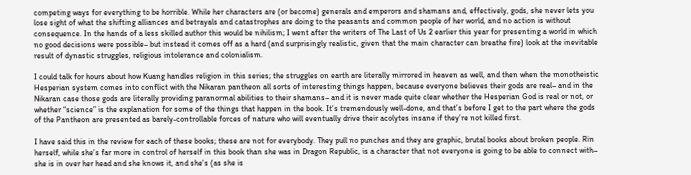competing ways for everything to be horrible. While her characters are (or become) generals and emperors and shamans and, effectively, gods, she never lets you lose sight of what the shifting alliances and betrayals and catastrophes are doing to the peasants and common people of her world, and no action is without consequence. In the hands of a less skilled author this would be nihilism; I went after the writers of The Last of Us 2 earlier this year for presenting a world in which no good decisions were possible– but instead it comes off as a hard (and surprisingly realistic, given that the main character can breathe fire) look at the inevitable result of dynastic struggles, religious intolerance and colonialism.

I could talk for hours about how Kuang handles religion in this series; the struggles on earth are literally mirrored in heaven as well, and then when the monotheistic Hesperian system comes into conflict with the Nikaran pantheon all sorts of interesting things happen, because everyone believes their gods are real– and in the Nikaran case those gods are literally providing paranormal abilities to their shamans– and it is never made quite clear whether the Hesperian God is real or not, or whether “science” is the explanation for some of the things that happen in the book. It’s tremendously well-done, and that’s before I get to the part where the gods of the Pantheon are presented as barely-controllable forces of nature who will eventually drive their acolytes insane if they’re not killed first.

I have said this in the review for each of these books; these are not for everybody. They pull no punches and they are graphic, brutal books about broken people. Rin herself, while she’s far more in control of herself in this book than she was in Dragon Republic, is a character that not everyone is going to be able to connect with– she is in over her head and she knows it, and she’s (as she is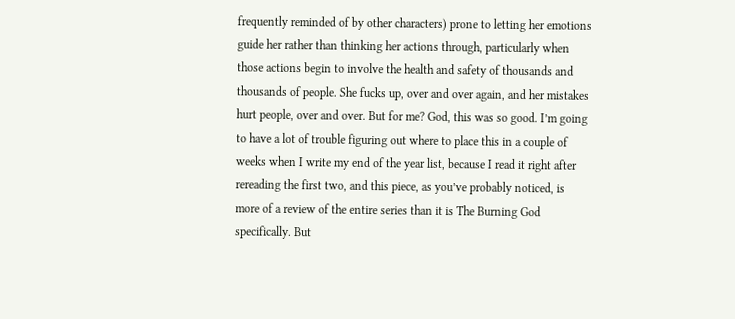frequently reminded of by other characters) prone to letting her emotions guide her rather than thinking her actions through, particularly when those actions begin to involve the health and safety of thousands and thousands of people. She fucks up, over and over again, and her mistakes hurt people, over and over. But for me? God, this was so good. I’m going to have a lot of trouble figuring out where to place this in a couple of weeks when I write my end of the year list, because I read it right after rereading the first two, and this piece, as you’ve probably noticed, is more of a review of the entire series than it is The Burning God specifically. But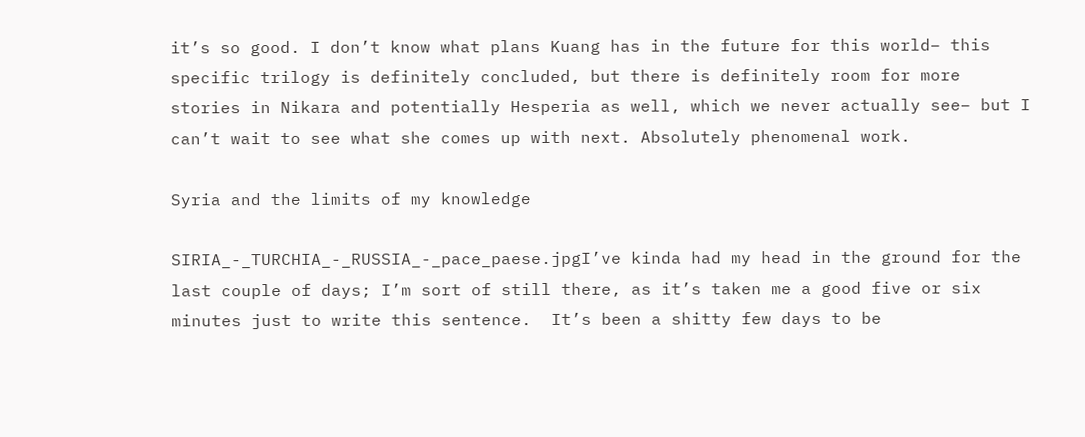it’s so good. I don’t know what plans Kuang has in the future for this world– this specific trilogy is definitely concluded, but there is definitely room for more stories in Nikara and potentially Hesperia as well, which we never actually see– but I can’t wait to see what she comes up with next. Absolutely phenomenal work.

Syria and the limits of my knowledge

SIRIA_-_TURCHIA_-_RUSSIA_-_pace_paese.jpgI’ve kinda had my head in the ground for the last couple of days; I’m sort of still there, as it’s taken me a good five or six minutes just to write this sentence.  It’s been a shitty few days to be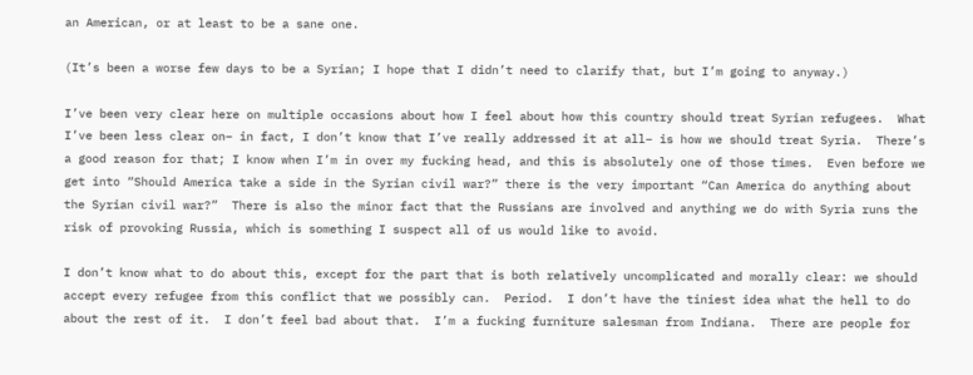an American, or at least to be a sane one.

(It’s been a worse few days to be a Syrian; I hope that I didn’t need to clarify that, but I’m going to anyway.)

I’ve been very clear here on multiple occasions about how I feel about how this country should treat Syrian refugees.  What I’ve been less clear on– in fact, I don’t know that I’ve really addressed it at all– is how we should treat Syria.  There’s a good reason for that; I know when I’m in over my fucking head, and this is absolutely one of those times.  Even before we get into “Should America take a side in the Syrian civil war?” there is the very important “Can America do anything about the Syrian civil war?”  There is also the minor fact that the Russians are involved and anything we do with Syria runs the risk of provoking Russia, which is something I suspect all of us would like to avoid.

I don’t know what to do about this, except for the part that is both relatively uncomplicated and morally clear: we should accept every refugee from this conflict that we possibly can.  Period.  I don’t have the tiniest idea what the hell to do about the rest of it.  I don’t feel bad about that.  I’m a fucking furniture salesman from Indiana.  There are people for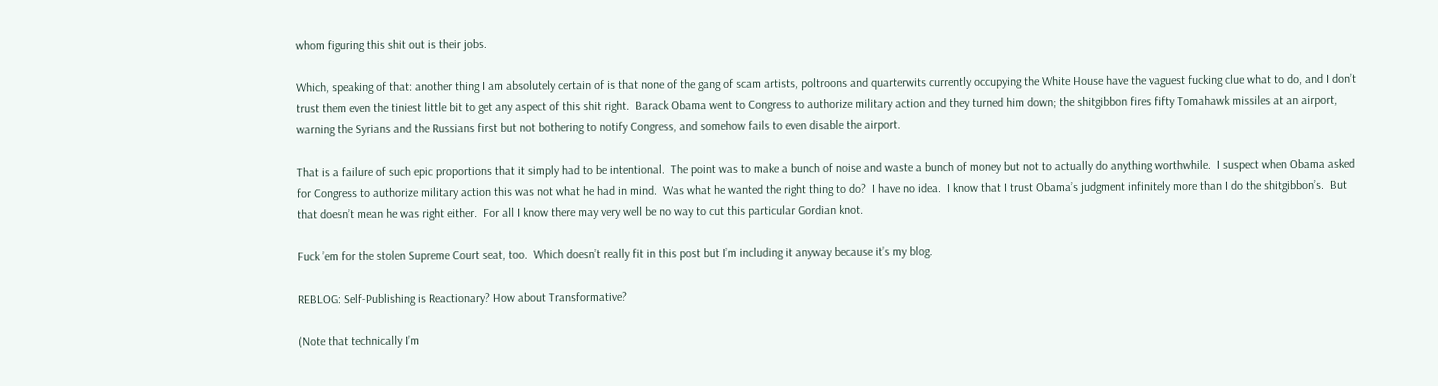whom figuring this shit out is their jobs.

Which, speaking of that: another thing I am absolutely certain of is that none of the gang of scam artists, poltroons and quarterwits currently occupying the White House have the vaguest fucking clue what to do, and I don’t trust them even the tiniest little bit to get any aspect of this shit right.  Barack Obama went to Congress to authorize military action and they turned him down; the shitgibbon fires fifty Tomahawk missiles at an airport, warning the Syrians and the Russians first but not bothering to notify Congress, and somehow fails to even disable the airport.

That is a failure of such epic proportions that it simply had to be intentional.  The point was to make a bunch of noise and waste a bunch of money but not to actually do anything worthwhile.  I suspect when Obama asked for Congress to authorize military action this was not what he had in mind.  Was what he wanted the right thing to do?  I have no idea.  I know that I trust Obama’s judgment infinitely more than I do the shitgibbon’s.  But that doesn’t mean he was right either.  For all I know there may very well be no way to cut this particular Gordian knot.

Fuck ’em for the stolen Supreme Court seat, too.  Which doesn’t really fit in this post but I’m including it anyway because it’s my blog.

REBLOG: Self-Publishing is Reactionary? How about Transformative?

(Note that technically I’m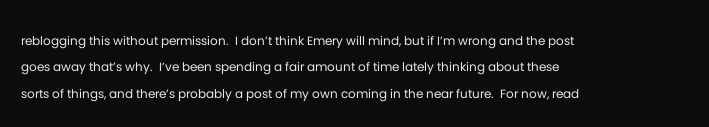reblogging this without permission.  I don’t think Emery will mind, but if I’m wrong and the post goes away that’s why.  I’ve been spending a fair amount of time lately thinking about these sorts of things, and there’s probably a post of my own coming in the near future.  For now, read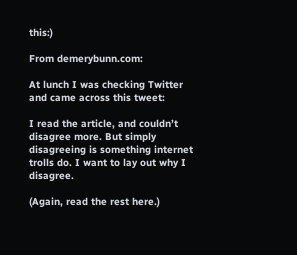this:)

From demerybunn.com:

At lunch I was checking Twitter and came across this tweet:

I read the article, and couldn’t disagree more. But simply disagreeing is something internet trolls do. I want to lay out why I disagree.

(Again, read the rest here.)